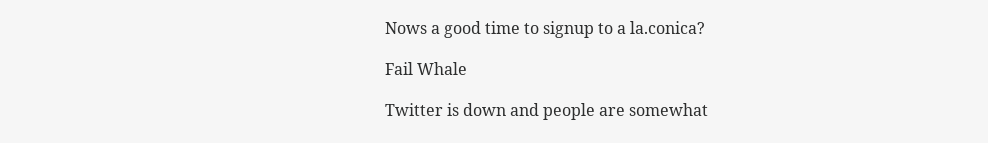Nows a good time to signup to a la.conica?

Fail Whale

Twitter is down and people are somewhat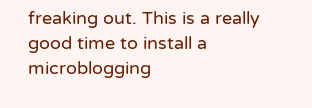freaking out. This is a really good time to install a microblogging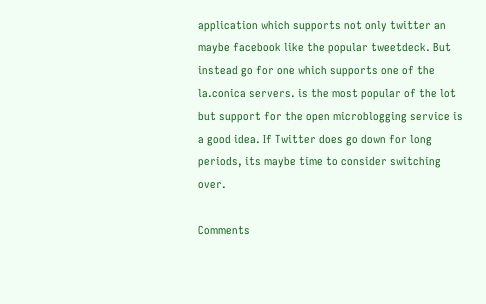application which supports not only twitter an maybe facebook like the popular tweetdeck. But instead go for one which supports one of the la.conica servers. is the most popular of the lot but support for the open microblogging service is a good idea. If Twitter does go down for long periods, its maybe time to consider switching over.

Comments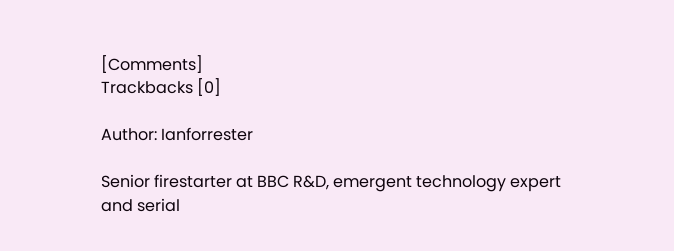[Comments]
Trackbacks [0]

Author: Ianforrester

Senior firestarter at BBC R&D, emergent technology expert and serial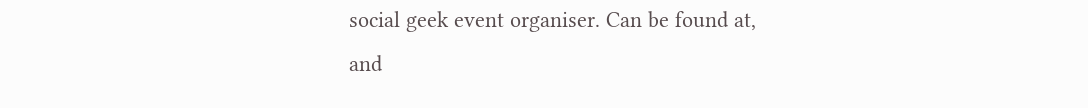social geek event organiser. Can be found at, and